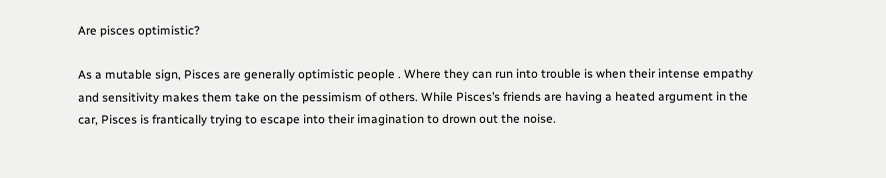Are pisces optimistic?

As a mutable sign, Pisces are generally optimistic people . Where they can run into trouble is when their intense empathy and sensitivity makes them take on the pessimism of others. While Pisces’s friends are having a heated argument in the car, Pisces is frantically trying to escape into their imagination to drown out the noise.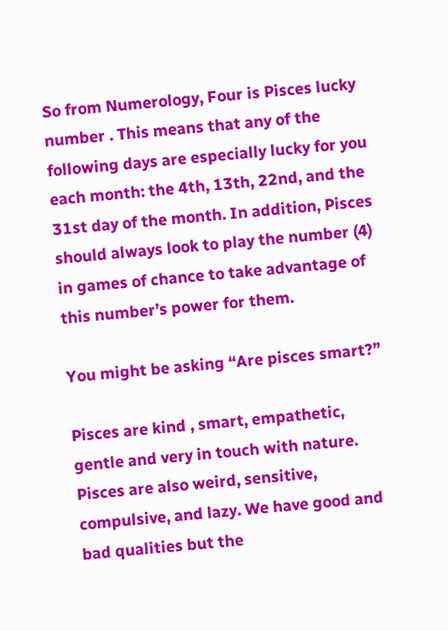So from Numerology, Four is Pisces lucky number . This means that any of the following days are especially lucky for you each month: the 4th, 13th, 22nd, and the 31st day of the month. In addition, Pisces should always look to play the number (4) in games of chance to take advantage of this number’s power for them.

You might be asking “Are pisces smart?”

Pisces are kind , smart, empathetic, gentle and very in touch with nature. Pisces are also weird, sensitive, compulsive, and lazy. We have good and bad qualities but the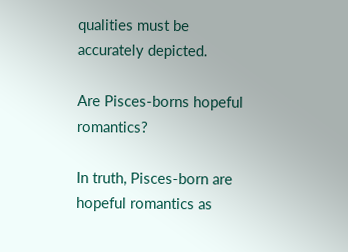qualities must be accurately depicted.

Are Pisces-borns hopeful romantics?

In truth, Pisces-born are hopeful romantics as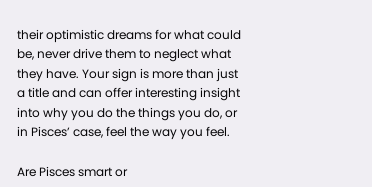their optimistic dreams for what could be, never drive them to neglect what they have. Your sign is more than just a title and can offer interesting insight into why you do the things you do, or in Pisces’ case, feel the way you feel.

Are Pisces smart or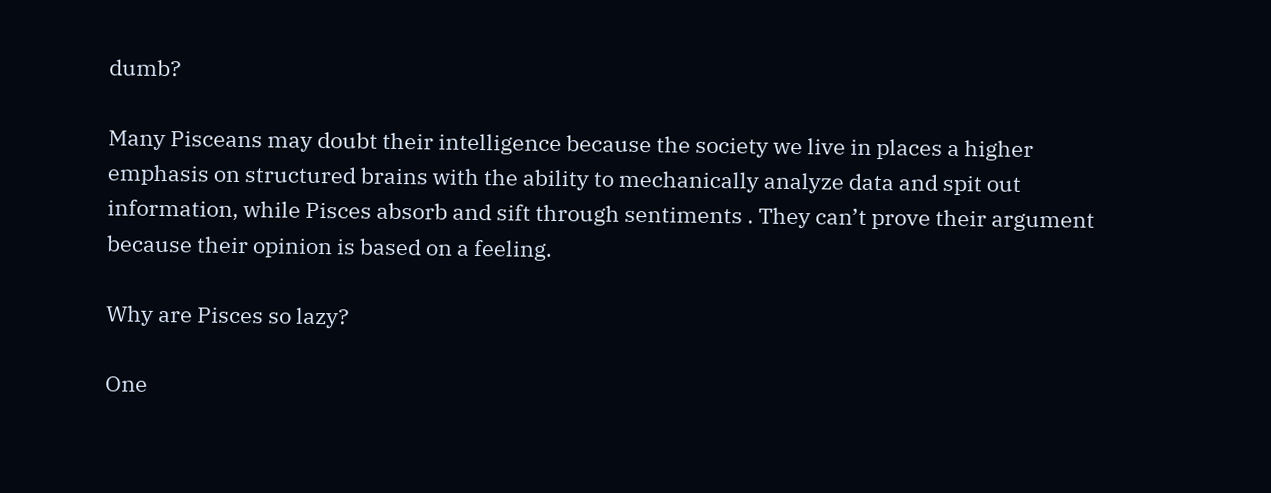dumb?

Many Pisceans may doubt their intelligence because the society we live in places a higher emphasis on structured brains with the ability to mechanically analyze data and spit out information, while Pisces absorb and sift through sentiments . They can’t prove their argument because their opinion is based on a feeling.

Why are Pisces so lazy?

One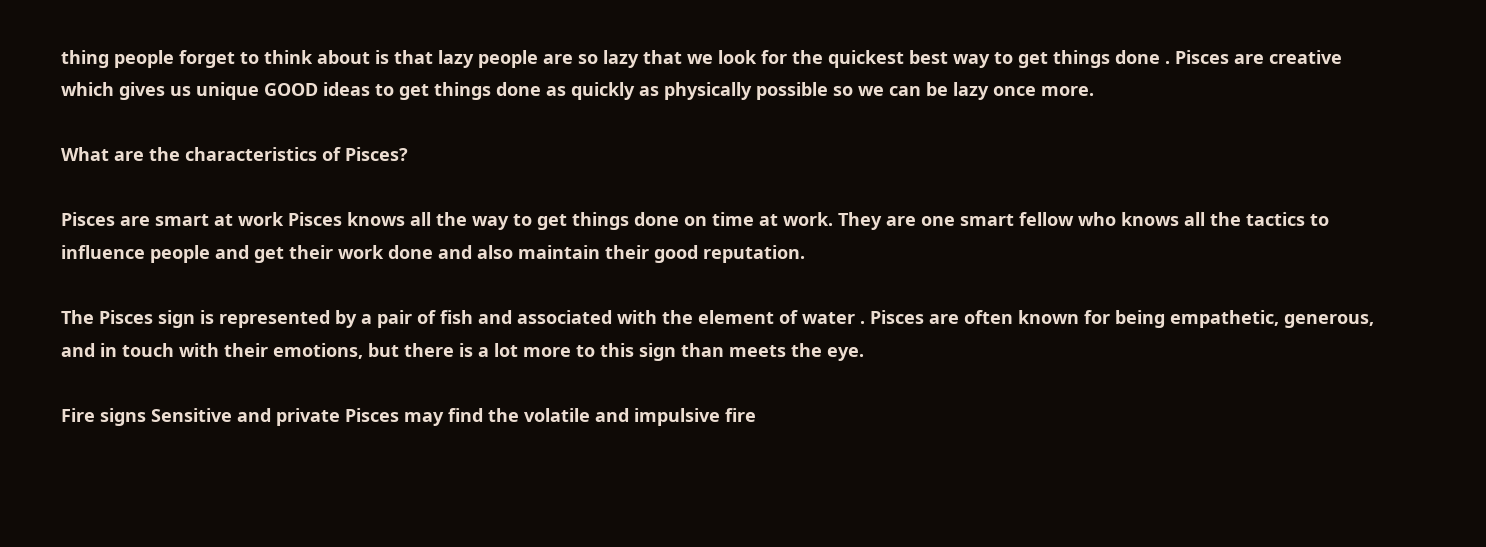thing people forget to think about is that lazy people are so lazy that we look for the quickest best way to get things done . Pisces are creative which gives us unique GOOD ideas to get things done as quickly as physically possible so we can be lazy once more.

What are the characteristics of Pisces?

Pisces are smart at work Pisces knows all the way to get things done on time at work. They are one smart fellow who knows all the tactics to influence people and get their work done and also maintain their good reputation.

The Pisces sign is represented by a pair of fish and associated with the element of water . Pisces are often known for being empathetic, generous, and in touch with their emotions, but there is a lot more to this sign than meets the eye.

Fire signs Sensitive and private Pisces may find the volatile and impulsive fire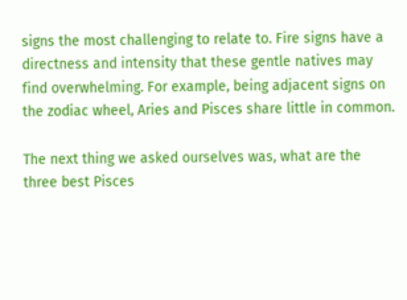signs the most challenging to relate to. Fire signs have a directness and intensity that these gentle natives may find overwhelming. For example, being adjacent signs on the zodiac wheel, Aries and Pisces share little in common.

The next thing we asked ourselves was, what are the three best Pisces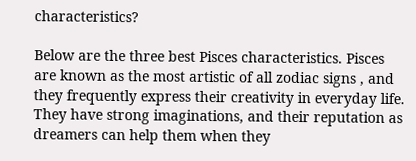characteristics?

Below are the three best Pisces characteristics. Pisces are known as the most artistic of all zodiac signs , and they frequently express their creativity in everyday life. They have strong imaginations, and their reputation as dreamers can help them when they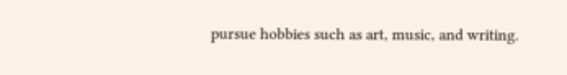pursue hobbies such as art, music, and writing.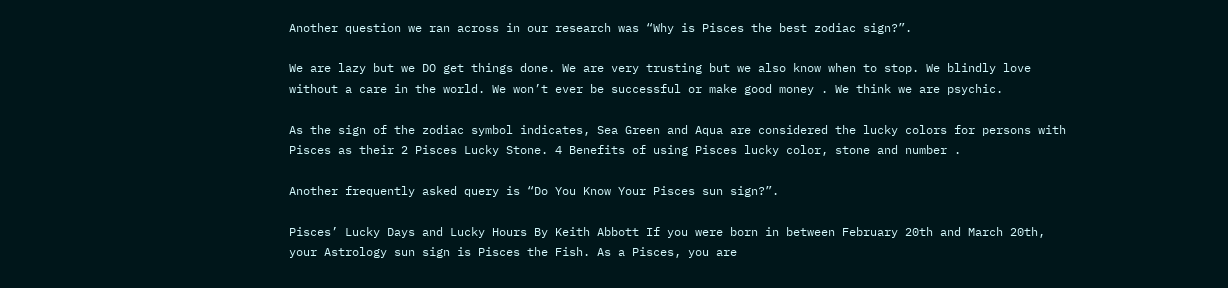Another question we ran across in our research was “Why is Pisces the best zodiac sign?”.

We are lazy but we DO get things done. We are very trusting but we also know when to stop. We blindly love without a care in the world. We won’t ever be successful or make good money . We think we are psychic.

As the sign of the zodiac symbol indicates, Sea Green and Aqua are considered the lucky colors for persons with Pisces as their 2 Pisces Lucky Stone. 4 Benefits of using Pisces lucky color, stone and number .

Another frequently asked query is “Do You Know Your Pisces sun sign?”.

Pisces’ Lucky Days and Lucky Hours By Keith Abbott If you were born in between February 20th and March 20th, your Astrology sun sign is Pisces the Fish. As a Pisces, you are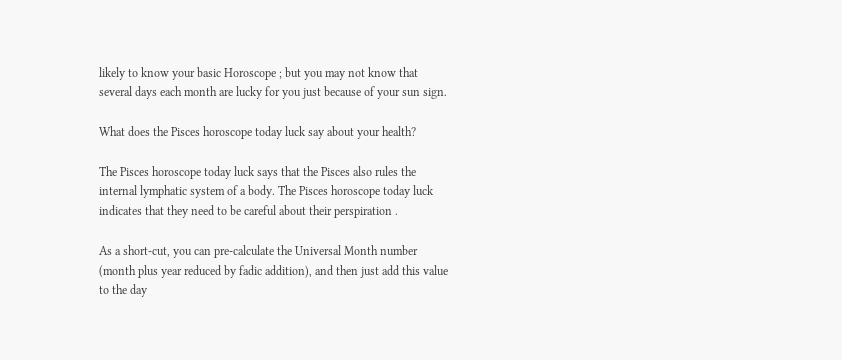likely to know your basic Horoscope ; but you may not know that several days each month are lucky for you just because of your sun sign.

What does the Pisces horoscope today luck say about your health?

The Pisces horoscope today luck says that the Pisces also rules the internal lymphatic system of a body. The Pisces horoscope today luck indicates that they need to be careful about their perspiration .

As a short-cut, you can pre-calculate the Universal Month number (month plus year reduced by fadic addition), and then just add this value to the day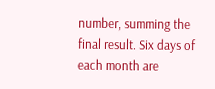number, summing the final result. Six days of each month are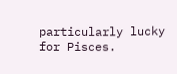particularly lucky for Pisces.